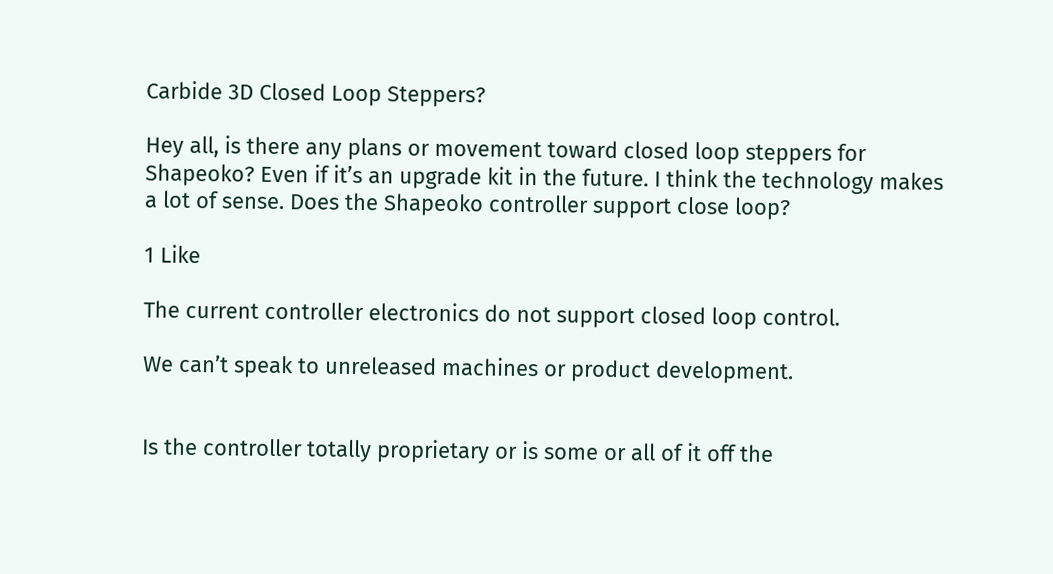Carbide 3D Closed Loop Steppers?

Hey all, is there any plans or movement toward closed loop steppers for Shapeoko? Even if it’s an upgrade kit in the future. I think the technology makes a lot of sense. Does the Shapeoko controller support close loop?

1 Like

The current controller electronics do not support closed loop control.

We can’t speak to unreleased machines or product development.


Is the controller totally proprietary or is some or all of it off the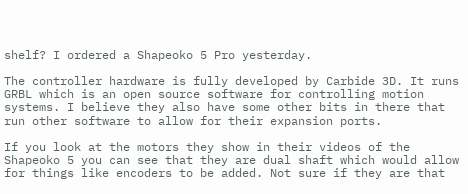shelf? I ordered a Shapeoko 5 Pro yesterday.

The controller hardware is fully developed by Carbide 3D. It runs GRBL which is an open source software for controlling motion systems. I believe they also have some other bits in there that run other software to allow for their expansion ports.

If you look at the motors they show in their videos of the Shapeoko 5 you can see that they are dual shaft which would allow for things like encoders to be added. Not sure if they are that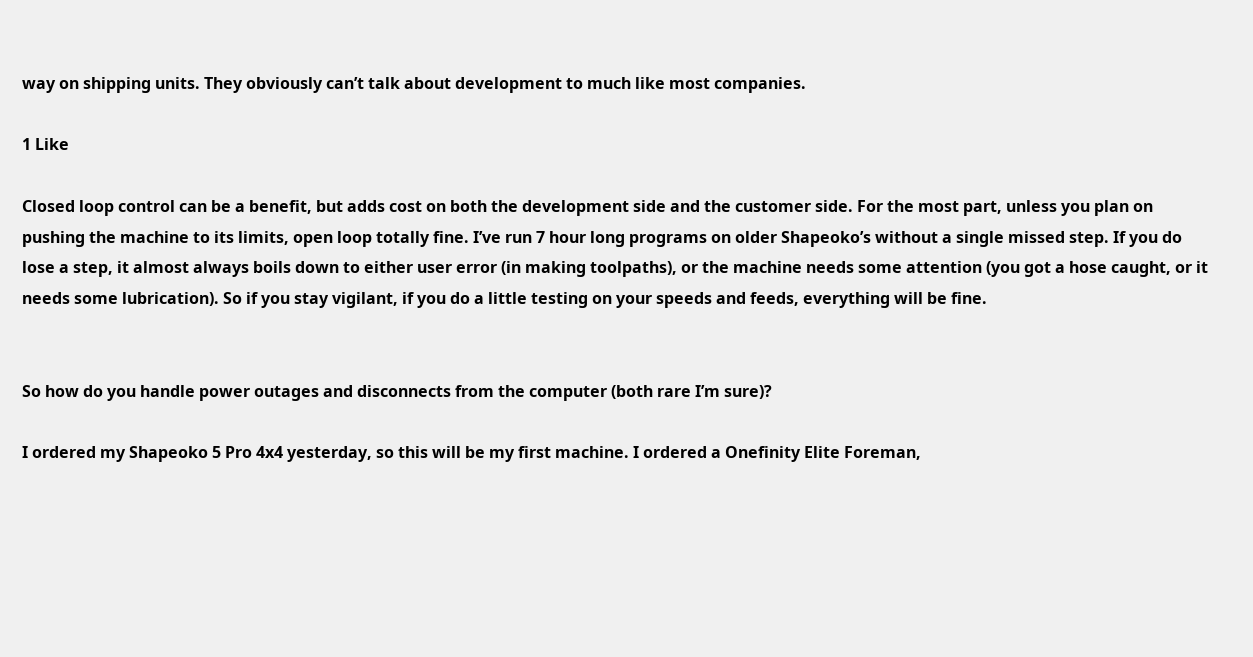way on shipping units. They obviously can’t talk about development to much like most companies.

1 Like

Closed loop control can be a benefit, but adds cost on both the development side and the customer side. For the most part, unless you plan on pushing the machine to its limits, open loop totally fine. I’ve run 7 hour long programs on older Shapeoko’s without a single missed step. If you do lose a step, it almost always boils down to either user error (in making toolpaths), or the machine needs some attention (you got a hose caught, or it needs some lubrication). So if you stay vigilant, if you do a little testing on your speeds and feeds, everything will be fine.


So how do you handle power outages and disconnects from the computer (both rare I’m sure)?

I ordered my Shapeoko 5 Pro 4x4 yesterday, so this will be my first machine. I ordered a Onefinity Elite Foreman,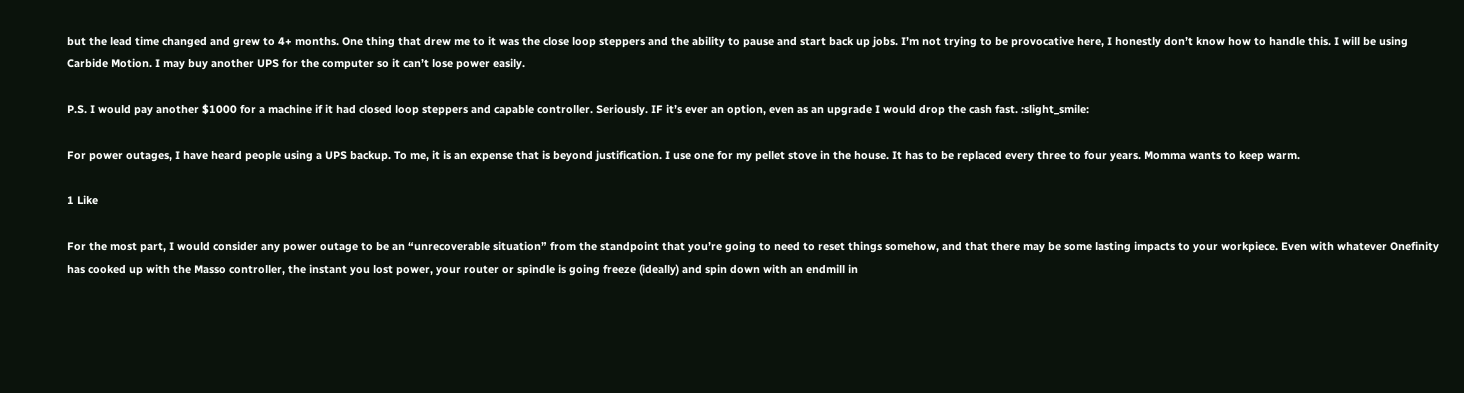but the lead time changed and grew to 4+ months. One thing that drew me to it was the close loop steppers and the ability to pause and start back up jobs. I’m not trying to be provocative here, I honestly don’t know how to handle this. I will be using Carbide Motion. I may buy another UPS for the computer so it can’t lose power easily.

P.S. I would pay another $1000 for a machine if it had closed loop steppers and capable controller. Seriously. IF it’s ever an option, even as an upgrade I would drop the cash fast. :slight_smile:

For power outages, I have heard people using a UPS backup. To me, it is an expense that is beyond justification. I use one for my pellet stove in the house. It has to be replaced every three to four years. Momma wants to keep warm.

1 Like

For the most part, I would consider any power outage to be an “unrecoverable situation” from the standpoint that you’re going to need to reset things somehow, and that there may be some lasting impacts to your workpiece. Even with whatever Onefinity has cooked up with the Masso controller, the instant you lost power, your router or spindle is going freeze (ideally) and spin down with an endmill in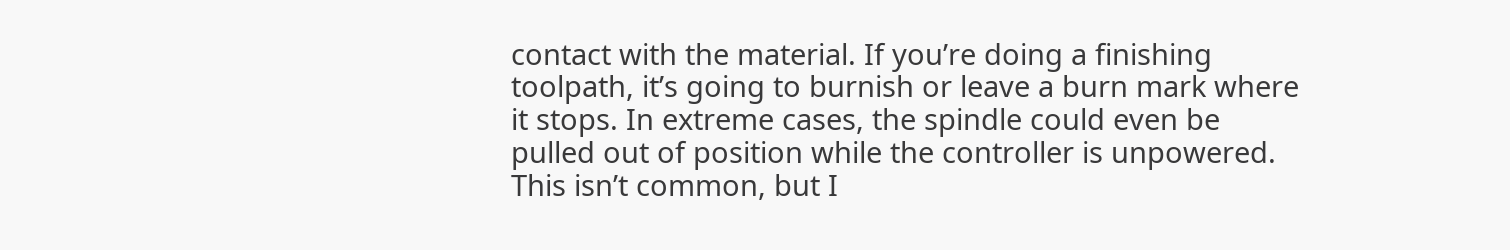contact with the material. If you’re doing a finishing toolpath, it’s going to burnish or leave a burn mark where it stops. In extreme cases, the spindle could even be pulled out of position while the controller is unpowered. This isn’t common, but I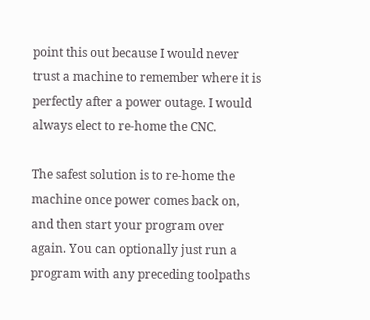point this out because I would never trust a machine to remember where it is perfectly after a power outage. I would always elect to re-home the CNC.

The safest solution is to re-home the machine once power comes back on, and then start your program over again. You can optionally just run a program with any preceding toolpaths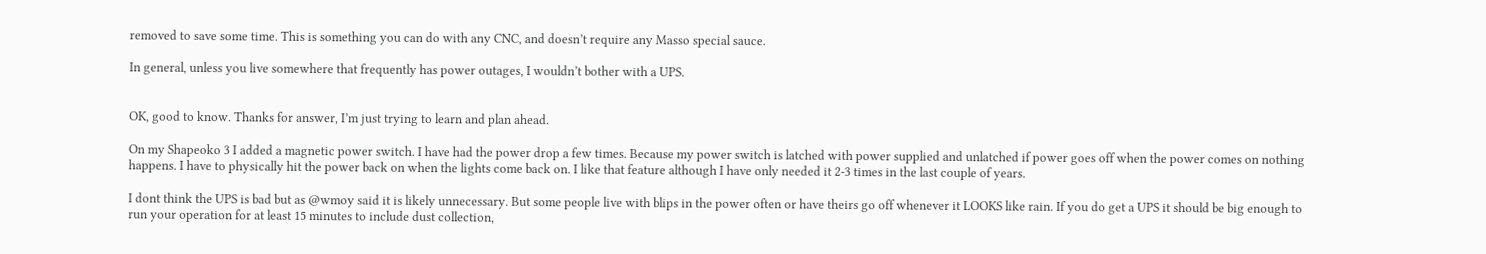removed to save some time. This is something you can do with any CNC, and doesn’t require any Masso special sauce.

In general, unless you live somewhere that frequently has power outages, I wouldn’t bother with a UPS.


OK, good to know. Thanks for answer, I’m just trying to learn and plan ahead.

On my Shapeoko 3 I added a magnetic power switch. I have had the power drop a few times. Because my power switch is latched with power supplied and unlatched if power goes off when the power comes on nothing happens. I have to physically hit the power back on when the lights come back on. I like that feature although I have only needed it 2-3 times in the last couple of years.

I dont think the UPS is bad but as @wmoy said it is likely unnecessary. But some people live with blips in the power often or have theirs go off whenever it LOOKS like rain. If you do get a UPS it should be big enough to run your operation for at least 15 minutes to include dust collection,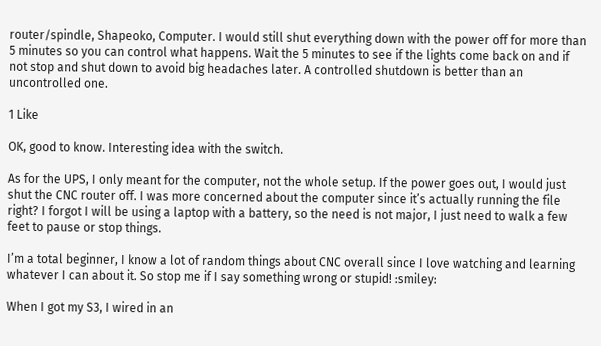router/spindle, Shapeoko, Computer. I would still shut everything down with the power off for more than 5 minutes so you can control what happens. Wait the 5 minutes to see if the lights come back on and if not stop and shut down to avoid big headaches later. A controlled shutdown is better than an uncontrolled one.

1 Like

OK, good to know. Interesting idea with the switch.

As for the UPS, I only meant for the computer, not the whole setup. If the power goes out, I would just shut the CNC router off. I was more concerned about the computer since it’s actually running the file right? I forgot I will be using a laptop with a battery, so the need is not major, I just need to walk a few feet to pause or stop things.

I’m a total beginner, I know a lot of random things about CNC overall since I love watching and learning whatever I can about it. So stop me if I say something wrong or stupid! :smiley:

When I got my S3, I wired in an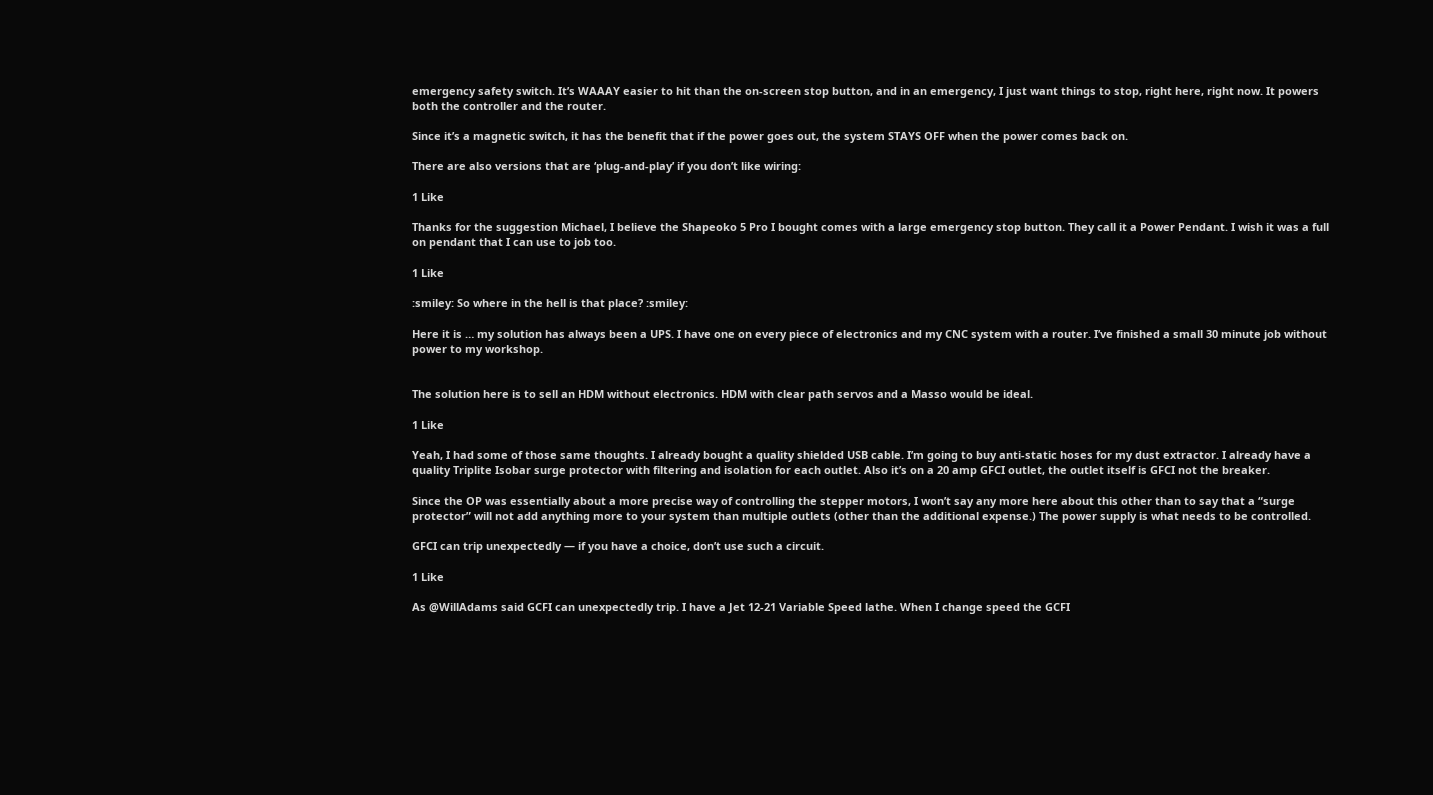emergency safety switch. It’s WAAAY easier to hit than the on-screen stop button, and in an emergency, I just want things to stop, right here, right now. It powers both the controller and the router.

Since it’s a magnetic switch, it has the benefit that if the power goes out, the system STAYS OFF when the power comes back on.

There are also versions that are ‘plug-and-play’ if you don’t like wiring:

1 Like

Thanks for the suggestion Michael, I believe the Shapeoko 5 Pro I bought comes with a large emergency stop button. They call it a Power Pendant. I wish it was a full on pendant that I can use to job too.

1 Like

:smiley: So where in the hell is that place? :smiley:

Here it is … my solution has always been a UPS. I have one on every piece of electronics and my CNC system with a router. I’ve finished a small 30 minute job without power to my workshop.


The solution here is to sell an HDM without electronics. HDM with clear path servos and a Masso would be ideal.

1 Like

Yeah, I had some of those same thoughts. I already bought a quality shielded USB cable. I’m going to buy anti-static hoses for my dust extractor. I already have a quality Triplite Isobar surge protector with filtering and isolation for each outlet. Also it’s on a 20 amp GFCI outlet, the outlet itself is GFCI not the breaker.

Since the OP was essentially about a more precise way of controlling the stepper motors, I won’t say any more here about this other than to say that a “surge protector” will not add anything more to your system than multiple outlets (other than the additional expense.) The power supply is what needs to be controlled.

GFCI can trip unexpectedly — if you have a choice, don’t use such a circuit.

1 Like

As @WillAdams said GCFI can unexpectedly trip. I have a Jet 12-21 Variable Speed lathe. When I change speed the GCFI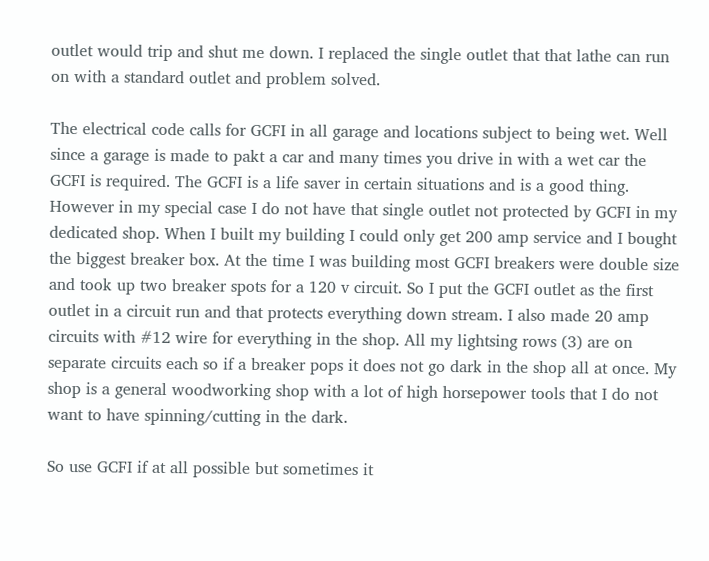outlet would trip and shut me down. I replaced the single outlet that that lathe can run on with a standard outlet and problem solved.

The electrical code calls for GCFI in all garage and locations subject to being wet. Well since a garage is made to pakt a car and many times you drive in with a wet car the GCFI is required. The GCFI is a life saver in certain situations and is a good thing. However in my special case I do not have that single outlet not protected by GCFI in my dedicated shop. When I built my building I could only get 200 amp service and I bought the biggest breaker box. At the time I was building most GCFI breakers were double size and took up two breaker spots for a 120 v circuit. So I put the GCFI outlet as the first outlet in a circuit run and that protects everything down stream. I also made 20 amp circuits with #12 wire for everything in the shop. All my lightsing rows (3) are on separate circuits each so if a breaker pops it does not go dark in the shop all at once. My shop is a general woodworking shop with a lot of high horsepower tools that I do not want to have spinning/cutting in the dark.

So use GCFI if at all possible but sometimes it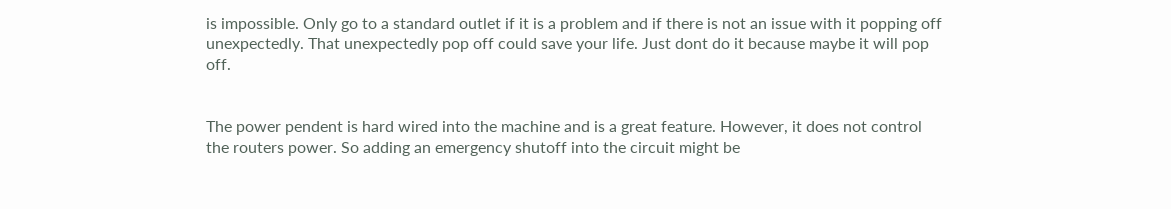is impossible. Only go to a standard outlet if it is a problem and if there is not an issue with it popping off unexpectedly. That unexpectedly pop off could save your life. Just dont do it because maybe it will pop off.


The power pendent is hard wired into the machine and is a great feature. However, it does not control the routers power. So adding an emergency shutoff into the circuit might be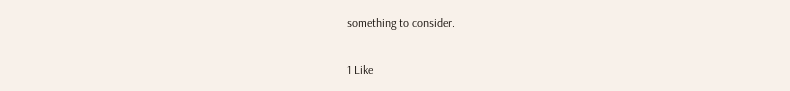something to consider.

1 Like